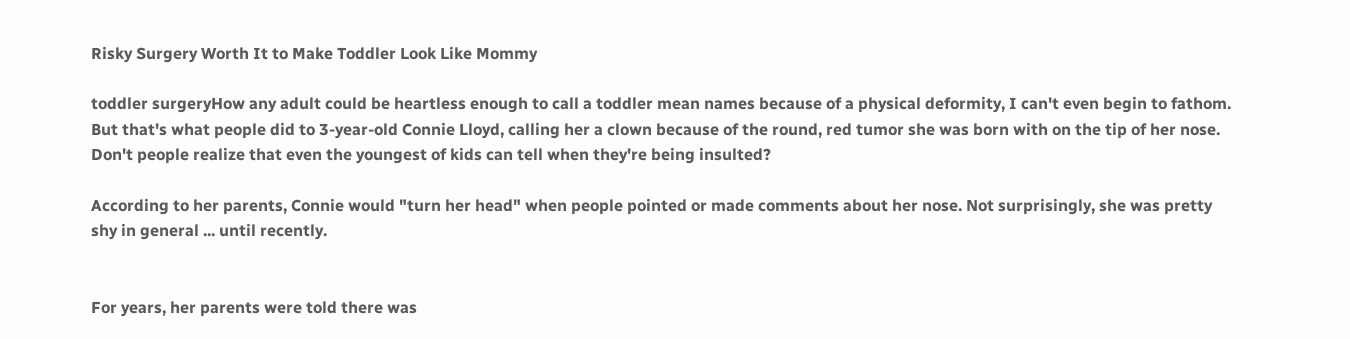Risky Surgery Worth It to Make Toddler Look Like Mommy

toddler surgeryHow any adult could be heartless enough to call a toddler mean names because of a physical deformity, I can't even begin to fathom. But that's what people did to 3-year-old Connie Lloyd, calling her a clown because of the round, red tumor she was born with on the tip of her nose. Don't people realize that even the youngest of kids can tell when they're being insulted?

According to her parents, Connie would "turn her head" when people pointed or made comments about her nose. Not surprisingly, she was pretty shy in general ... until recently.


For years, her parents were told there was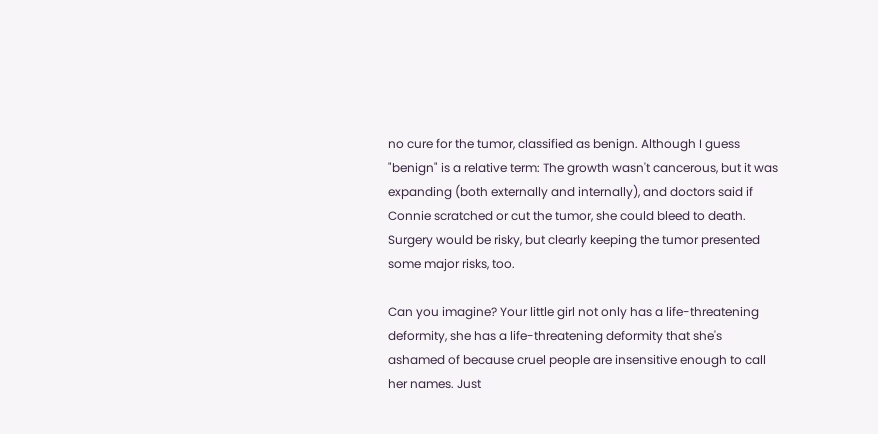no cure for the tumor, classified as benign. Although I guess "benign" is a relative term: The growth wasn't cancerous, but it was expanding (both externally and internally), and doctors said if Connie scratched or cut the tumor, she could bleed to death. Surgery would be risky, but clearly keeping the tumor presented some major risks, too.

Can you imagine? Your little girl not only has a life-threatening deformity, she has a life-threatening deformity that she's ashamed of because cruel people are insensitive enough to call her names. Just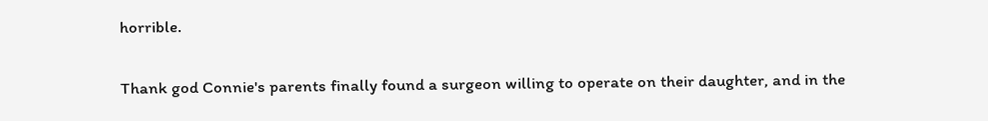horrible.

Thank god Connie's parents finally found a surgeon willing to operate on their daughter, and in the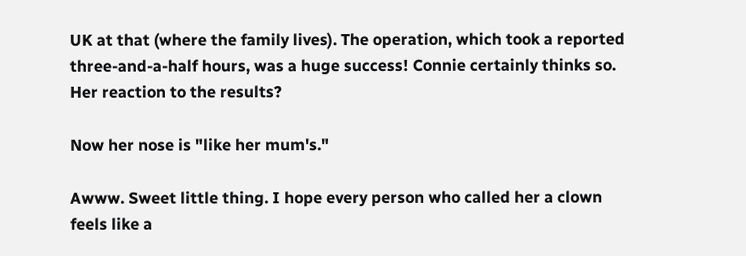UK at that (where the family lives). The operation, which took a reported three-and-a-half hours, was a huge success! Connie certainly thinks so. Her reaction to the results?

Now her nose is "like her mum's."

Awww. Sweet little thing. I hope every person who called her a clown feels like a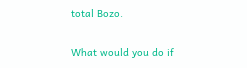total Bozo.

What would you do if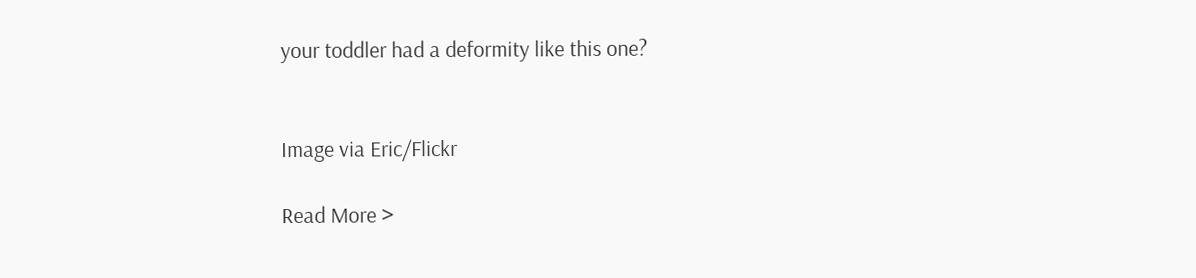your toddler had a deformity like this one?


Image via Eric/Flickr

Read More >